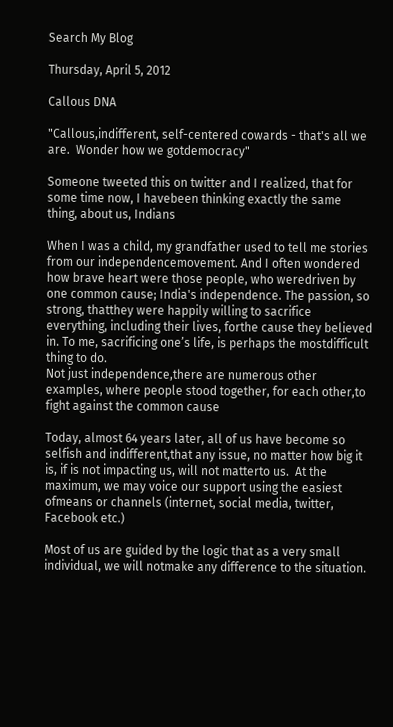Search My Blog

Thursday, April 5, 2012

Callous DNA

"Callous,indifferent, self-centered cowards - that's all we are.  Wonder how we gotdemocracy"

Someone tweeted this on twitter and I realized, that for some time now, I havebeen thinking exactly the same thing, about us, Indians

When I was a child, my grandfather used to tell me stories from our independencemovement. And I often wondered how brave heart were those people, who weredriven by one common cause; India's independence. The passion, so strong, thatthey were happily willing to sacrifice everything, including their lives, forthe cause they believed in. To me, sacrificing one’s life, is perhaps the mostdifficult thing to do.
Not just independence,there are numerous other examples, where people stood together, for each other,to fight against the common cause

Today, almost 64 years later, all of us have become so selfish and indifferent,that any issue, no matter how big it is, if is not impacting us, will not matterto us.  At the maximum, we may voice our support using the easiest ofmeans or channels (internet, social media, twitter, Facebook etc.)

Most of us are guided by the logic that as a very small individual, we will notmake any difference to the situation.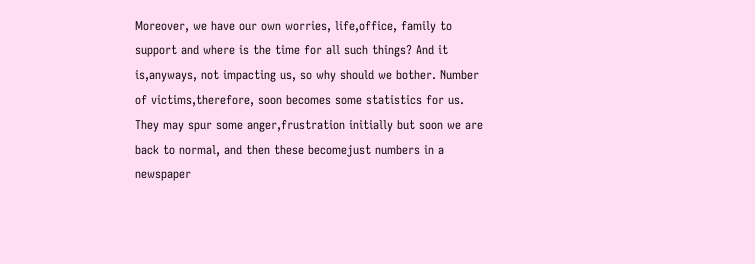Moreover, we have our own worries, life,office, family to support and where is the time for all such things? And it is,anyways, not impacting us, so why should we bother. Number of victims,therefore, soon becomes some statistics for us. They may spur some anger,frustration initially but soon we are back to normal, and then these becomejust numbers in a newspaper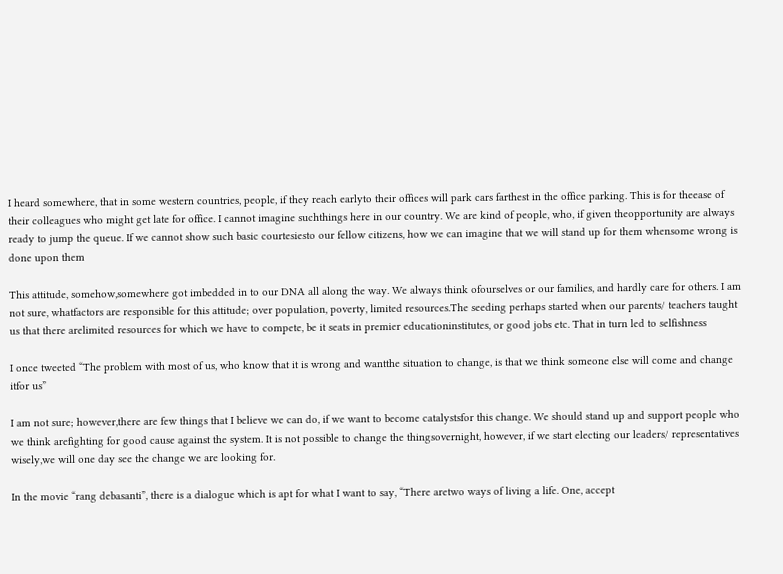I heard somewhere, that in some western countries, people, if they reach earlyto their offices will park cars farthest in the office parking. This is for theease of their colleagues who might get late for office. I cannot imagine suchthings here in our country. We are kind of people, who, if given theopportunity are always ready to jump the queue. If we cannot show such basic courtesiesto our fellow citizens, how we can imagine that we will stand up for them whensome wrong is done upon them

This attitude, somehow,somewhere got imbedded in to our DNA all along the way. We always think ofourselves or our families, and hardly care for others. I am not sure, whatfactors are responsible for this attitude; over population, poverty, limited resources.The seeding perhaps started when our parents/ teachers taught us that there arelimited resources for which we have to compete, be it seats in premier educationinstitutes, or good jobs etc. That in turn led to selfishness

I once tweeted “The problem with most of us, who know that it is wrong and wantthe situation to change, is that we think someone else will come and change itfor us”

I am not sure; however,there are few things that I believe we can do, if we want to become catalystsfor this change. We should stand up and support people who we think arefighting for good cause against the system. It is not possible to change the thingsovernight, however, if we start electing our leaders/ representatives wisely,we will one day see the change we are looking for.

In the movie “rang debasanti”, there is a dialogue which is apt for what I want to say, “There aretwo ways of living a life. One, accept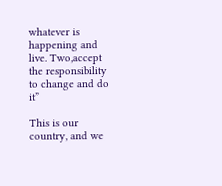whatever is happening and live. Two,accept the responsibility to change and do it”

This is our country, and we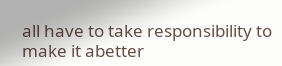all have to take responsibility to make it abetter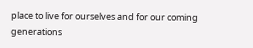place to live for ourselves and for our coming generations